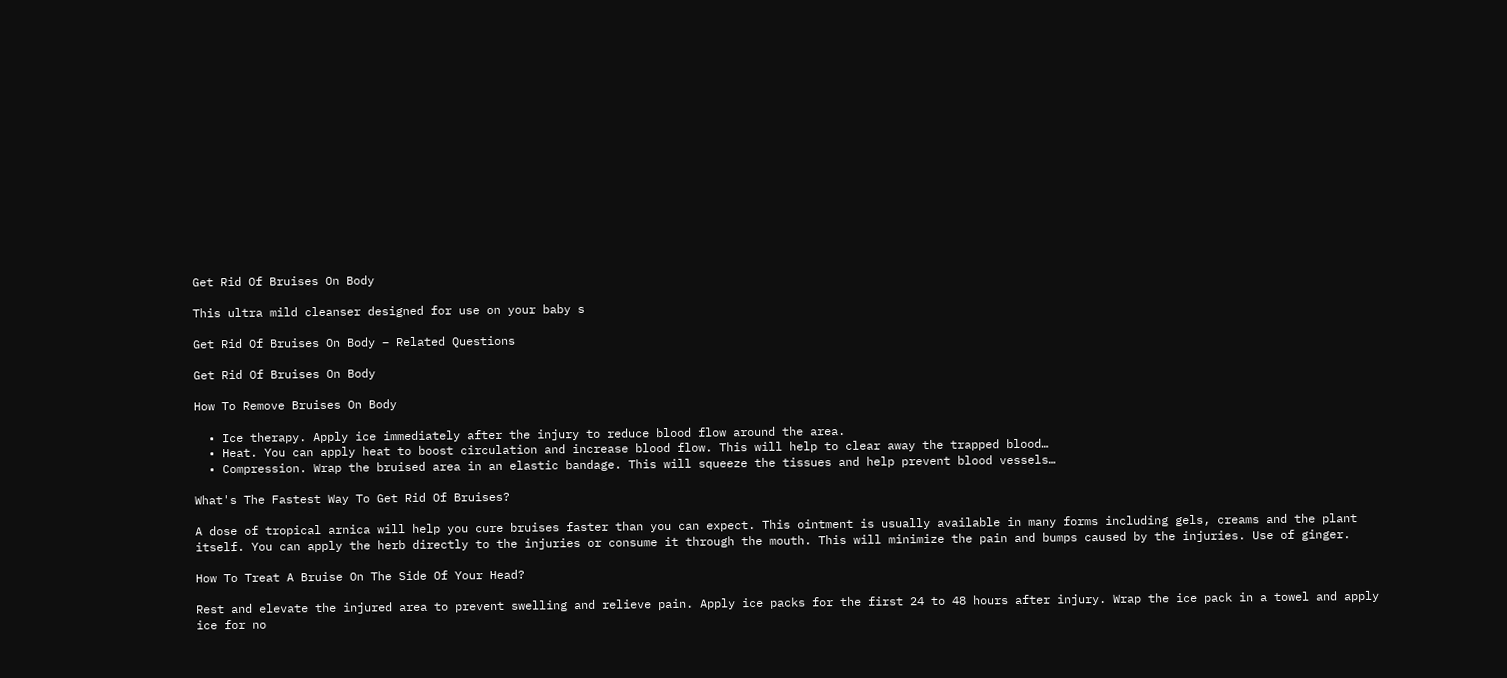Get Rid Of Bruises On Body

This ultra mild cleanser designed for use on your baby s

Get Rid Of Bruises On Body – Related Questions

Get Rid Of Bruises On Body

How To Remove Bruises On Body

  • Ice therapy. Apply ice immediately after the injury to reduce blood flow around the area.
  • Heat. You can apply heat to boost circulation and increase blood flow. This will help to clear away the trapped blood…
  • Compression. Wrap the bruised area in an elastic bandage. This will squeeze the tissues and help prevent blood vessels…

What's The Fastest Way To Get Rid Of Bruises?

A dose of tropical arnica will help you cure bruises faster than you can expect. This ointment is usually available in many forms including gels, creams and the plant itself. You can apply the herb directly to the injuries or consume it through the mouth. This will minimize the pain and bumps caused by the injuries. Use of ginger.

How To Treat A Bruise On The Side Of Your Head?

Rest and elevate the injured area to prevent swelling and relieve pain. Apply ice packs for the first 24 to 48 hours after injury. Wrap the ice pack in a towel and apply ice for no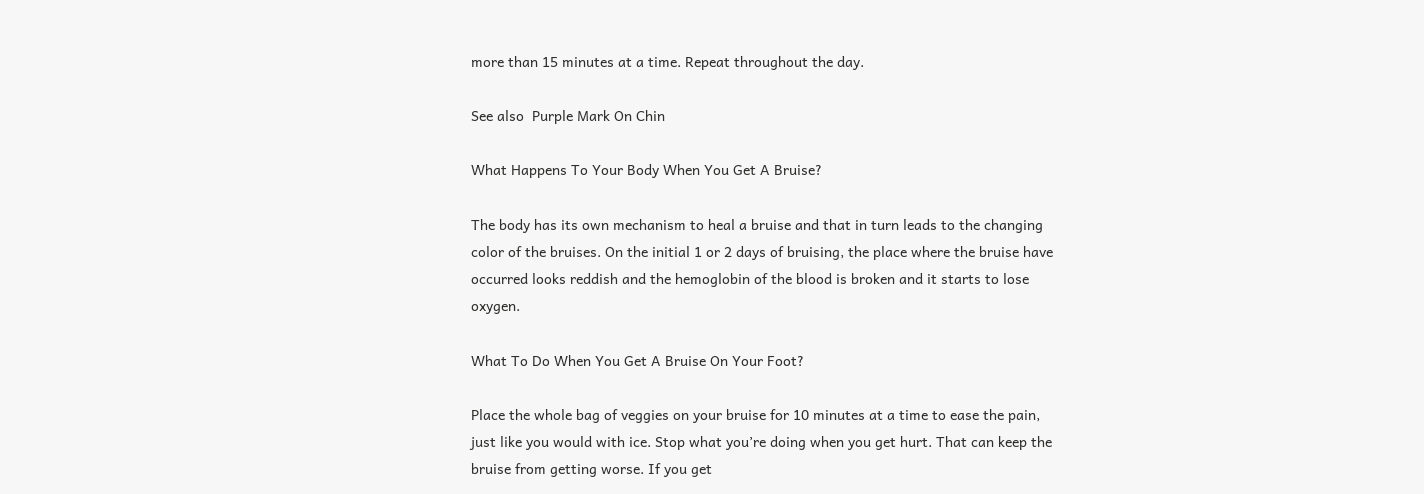more than 15 minutes at a time. Repeat throughout the day.

See also  Purple Mark On Chin

What Happens To Your Body When You Get A Bruise?

The body has its own mechanism to heal a bruise and that in turn leads to the changing color of the bruises. On the initial 1 or 2 days of bruising, the place where the bruise have occurred looks reddish and the hemoglobin of the blood is broken and it starts to lose oxygen.

What To Do When You Get A Bruise On Your Foot?

Place the whole bag of veggies on your bruise for 10 minutes at a time to ease the pain, just like you would with ice. Stop what you’re doing when you get hurt. That can keep the bruise from getting worse. If you get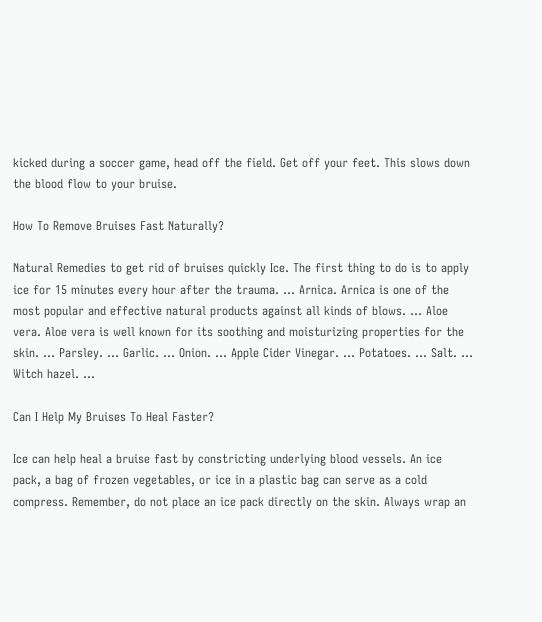kicked during a soccer game, head off the field. Get off your feet. This slows down the blood flow to your bruise.

How To Remove Bruises Fast Naturally?

Natural Remedies to get rid of bruises quickly Ice. The first thing to do is to apply ice for 15 minutes every hour after the trauma. … Arnica. Arnica is one of the most popular and effective natural products against all kinds of blows. … Aloe vera. Aloe vera is well known for its soothing and moisturizing properties for the skin. … Parsley. … Garlic. … Onion. … Apple Cider Vinegar. … Potatoes. … Salt. … Witch hazel. …

Can I Help My Bruises To Heal Faster?

Ice can help heal a bruise fast by constricting underlying blood vessels. An ice pack, a bag of frozen vegetables, or ice in a plastic bag can serve as a cold compress. Remember, do not place an ice pack directly on the skin. Always wrap an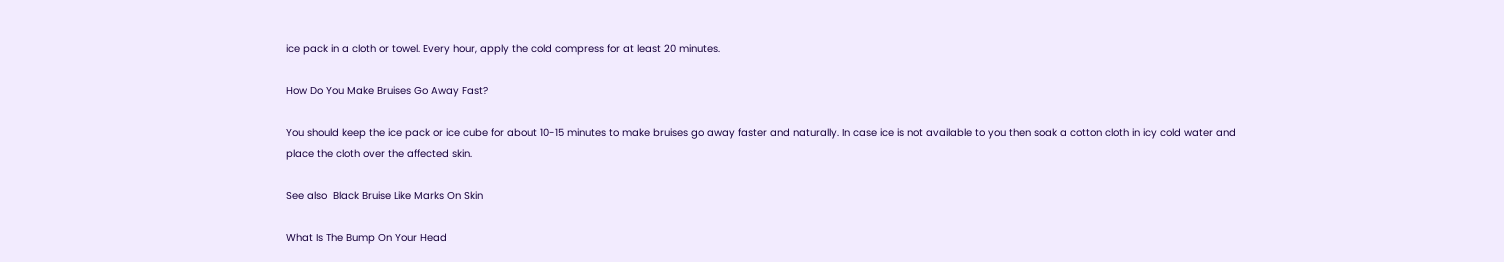ice pack in a cloth or towel. Every hour, apply the cold compress for at least 20 minutes.

How Do You Make Bruises Go Away Fast?

You should keep the ice pack or ice cube for about 10-15 minutes to make bruises go away faster and naturally. In case ice is not available to you then soak a cotton cloth in icy cold water and place the cloth over the affected skin.

See also  Black Bruise Like Marks On Skin

What Is The Bump On Your Head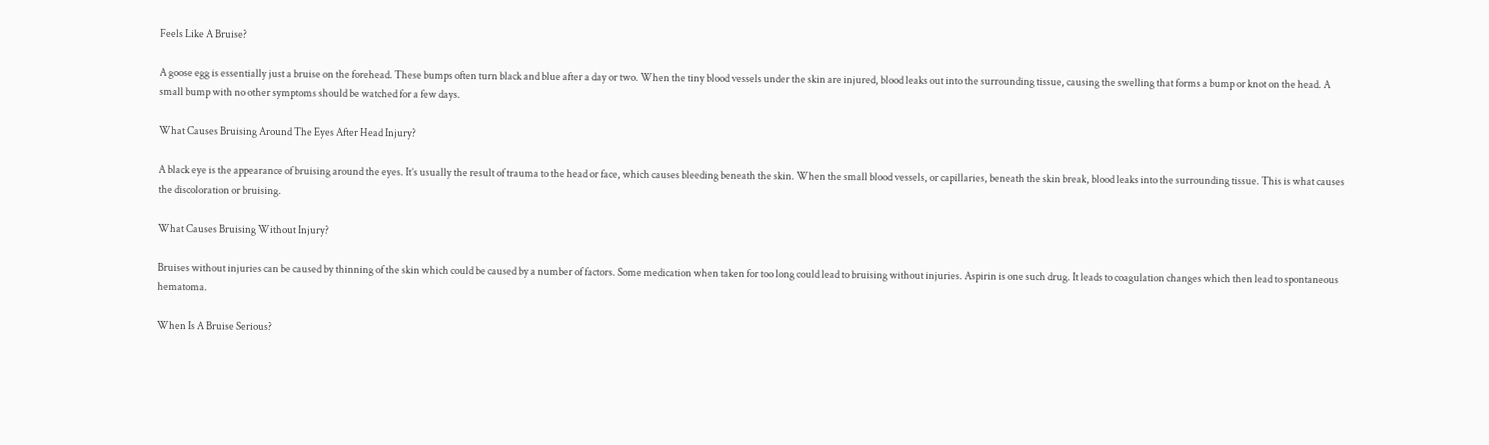Feels Like A Bruise?

A goose egg is essentially just a bruise on the forehead. These bumps often turn black and blue after a day or two. When the tiny blood vessels under the skin are injured, blood leaks out into the surrounding tissue, causing the swelling that forms a bump or knot on the head. A small bump with no other symptoms should be watched for a few days.

What Causes Bruising Around The Eyes After Head Injury?

A black eye is the appearance of bruising around the eyes. It’s usually the result of trauma to the head or face, which causes bleeding beneath the skin. When the small blood vessels, or capillaries, beneath the skin break, blood leaks into the surrounding tissue. This is what causes the discoloration or bruising.

What Causes Bruising Without Injury?

Bruises without injuries can be caused by thinning of the skin which could be caused by a number of factors. Some medication when taken for too long could lead to bruising without injuries. Aspirin is one such drug. It leads to coagulation changes which then lead to spontaneous hematoma.

When Is A Bruise Serious?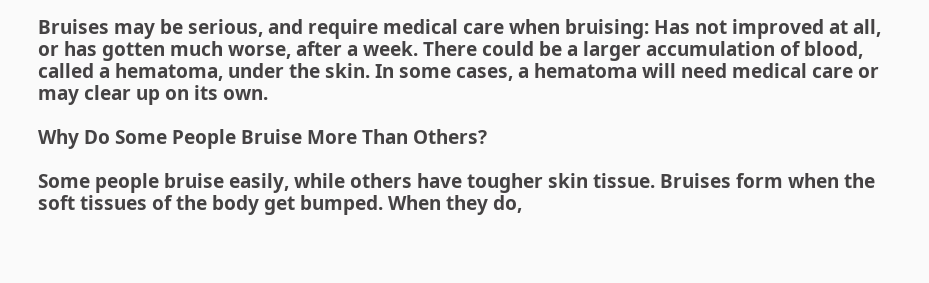Bruises may be serious, and require medical care when bruising: Has not improved at all, or has gotten much worse, after a week. There could be a larger accumulation of blood, called a hematoma, under the skin. In some cases, a hematoma will need medical care or may clear up on its own.

Why Do Some People Bruise More Than Others?

Some people bruise easily, while others have tougher skin tissue. Bruises form when the soft tissues of the body get bumped. When they do,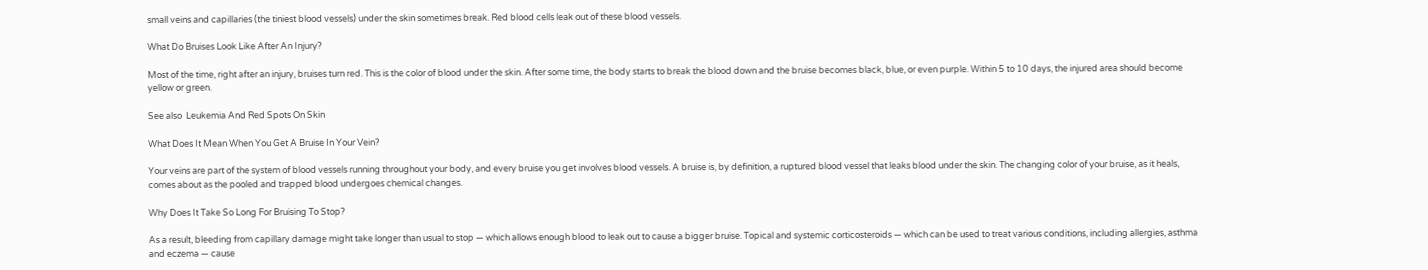small veins and capillaries (the tiniest blood vessels) under the skin sometimes break. Red blood cells leak out of these blood vessels.

What Do Bruises Look Like After An Injury?

Most of the time, right after an injury, bruises turn red. This is the color of blood under the skin. After some time, the body starts to break the blood down and the bruise becomes black, blue, or even purple. Within 5 to 10 days, the injured area should become yellow or green.

See also  Leukemia And Red Spots On Skin

What Does It Mean When You Get A Bruise In Your Vein?

Your veins are part of the system of blood vessels running throughout your body, and every bruise you get involves blood vessels. A bruise is, by definition, a ruptured blood vessel that leaks blood under the skin. The changing color of your bruise, as it heals, comes about as the pooled and trapped blood undergoes chemical changes.

Why Does It Take So Long For Bruising To Stop?

As a result, bleeding from capillary damage might take longer than usual to stop — which allows enough blood to leak out to cause a bigger bruise. Topical and systemic corticosteroids — which can be used to treat various conditions, including allergies, asthma and eczema — cause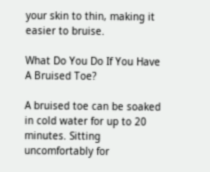your skin to thin, making it easier to bruise.

What Do You Do If You Have A Bruised Toe?

A bruised toe can be soaked in cold water for up to 20 minutes. Sitting uncomfortably for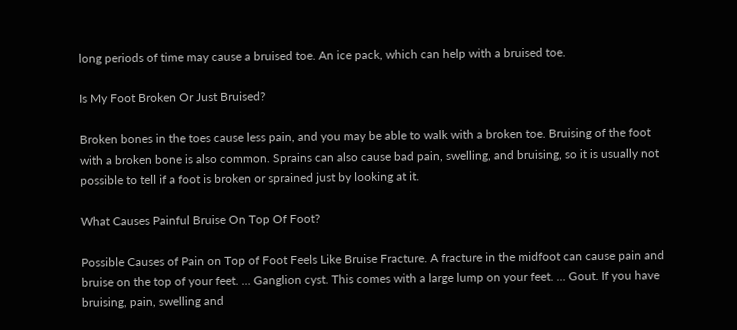long periods of time may cause a bruised toe. An ice pack, which can help with a bruised toe.

Is My Foot Broken Or Just Bruised?

Broken bones in the toes cause less pain, and you may be able to walk with a broken toe. Bruising of the foot with a broken bone is also common. Sprains can also cause bad pain, swelling, and bruising, so it is usually not possible to tell if a foot is broken or sprained just by looking at it.

What Causes Painful Bruise On Top Of Foot?

Possible Causes of Pain on Top of Foot Feels Like Bruise Fracture. A fracture in the midfoot can cause pain and bruise on the top of your feet. … Ganglion cyst. This comes with a large lump on your feet. … Gout. If you have bruising, pain, swelling and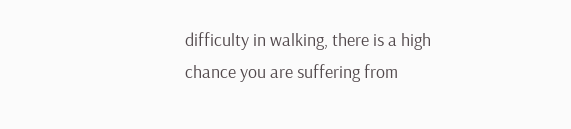difficulty in walking, there is a high chance you are suffering from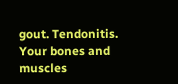gout. Tendonitis. Your bones and muscles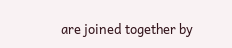are joined together by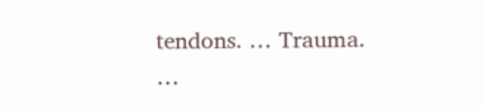tendons. … Trauma. …